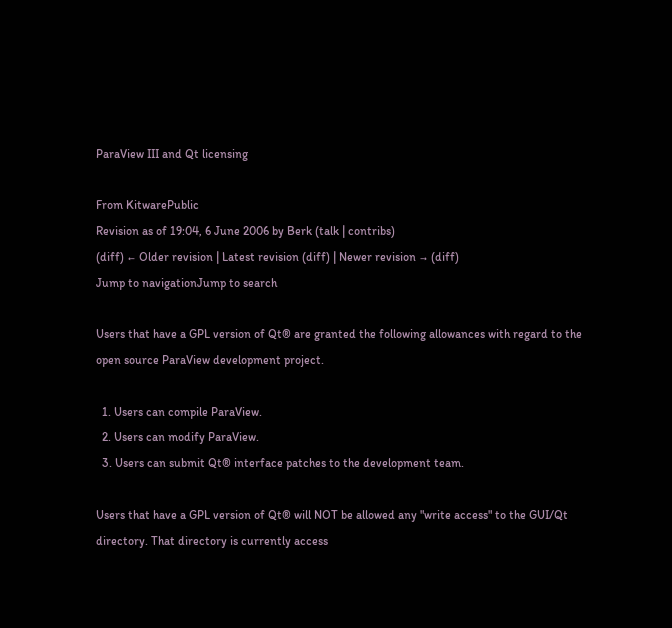ParaView III and Qt licensing

From KitwarePublic
Revision as of 19:04, 6 June 2006 by Berk (talk | contribs)
(diff) ← Older revision | Latest revision (diff) | Newer revision → (diff)
Jump to navigationJump to search

Users that have a GPL version of Qt® are granted the following allowances with regard to the open source ParaView development project.

  1. Users can compile ParaView.
  2. Users can modify ParaView.
  3. Users can submit Qt® interface patches to the development team.

Users that have a GPL version of Qt® will NOT be allowed any "write access" to the GUI/Qt directory. That directory is currently access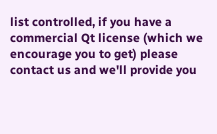list controlled, if you have a commercial Qt license (which we encourage you to get) please contact us and we'll provide you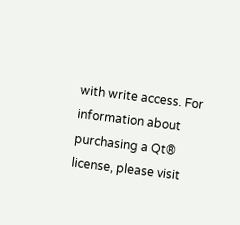with write access. For information about purchasing a Qt® license, please visit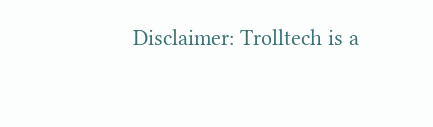Disclaimer: Trolltech is a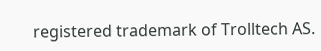registered trademark of Trolltech AS.